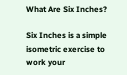What Are Six Inches?

Six Inches is a simple isometric exercise to work your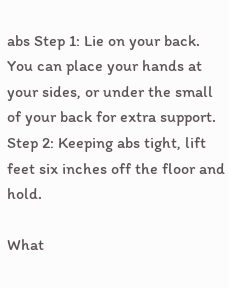abs Step 1: Lie on your back. You can place your hands at your sides, or under the small of your back for extra support. Step 2: Keeping abs tight, lift feet six inches off the floor and hold.

What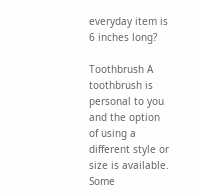everyday item is 6 inches long?

Toothbrush A toothbrush is personal to you and the option of using a different style or size is available. Some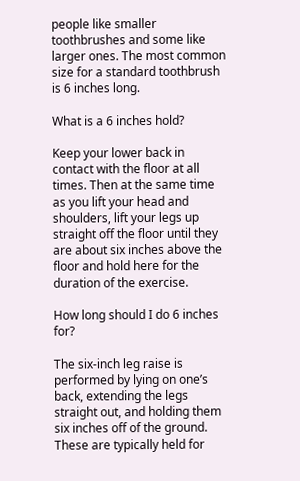people like smaller toothbrushes and some like larger ones. The most common size for a standard toothbrush is 6 inches long.

What is a 6 inches hold?

Keep your lower back in contact with the floor at all times. Then at the same time as you lift your head and shoulders, lift your legs up straight off the floor until they are about six inches above the floor and hold here for the duration of the exercise.

How long should I do 6 inches for?

The six-inch leg raise is performed by lying on one’s back, extending the legs straight out, and holding them six inches off of the ground. These are typically held for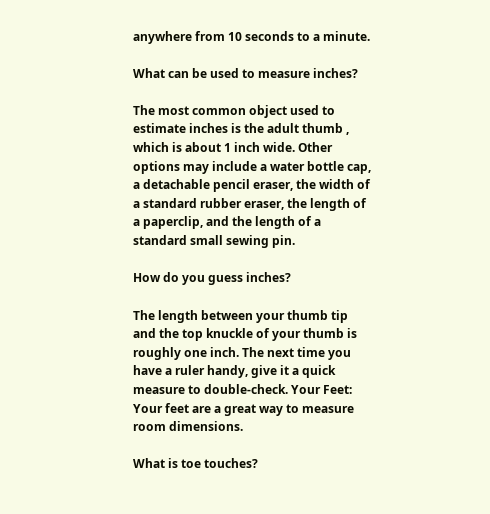anywhere from 10 seconds to a minute.

What can be used to measure inches?

The most common object used to estimate inches is the adult thumb , which is about 1 inch wide. Other options may include a water bottle cap, a detachable pencil eraser, the width of a standard rubber eraser, the length of a paperclip, and the length of a standard small sewing pin.

How do you guess inches?

The length between your thumb tip and the top knuckle of your thumb is roughly one inch. The next time you have a ruler handy, give it a quick measure to double-check. Your Feet: Your feet are a great way to measure room dimensions.

What is toe touches?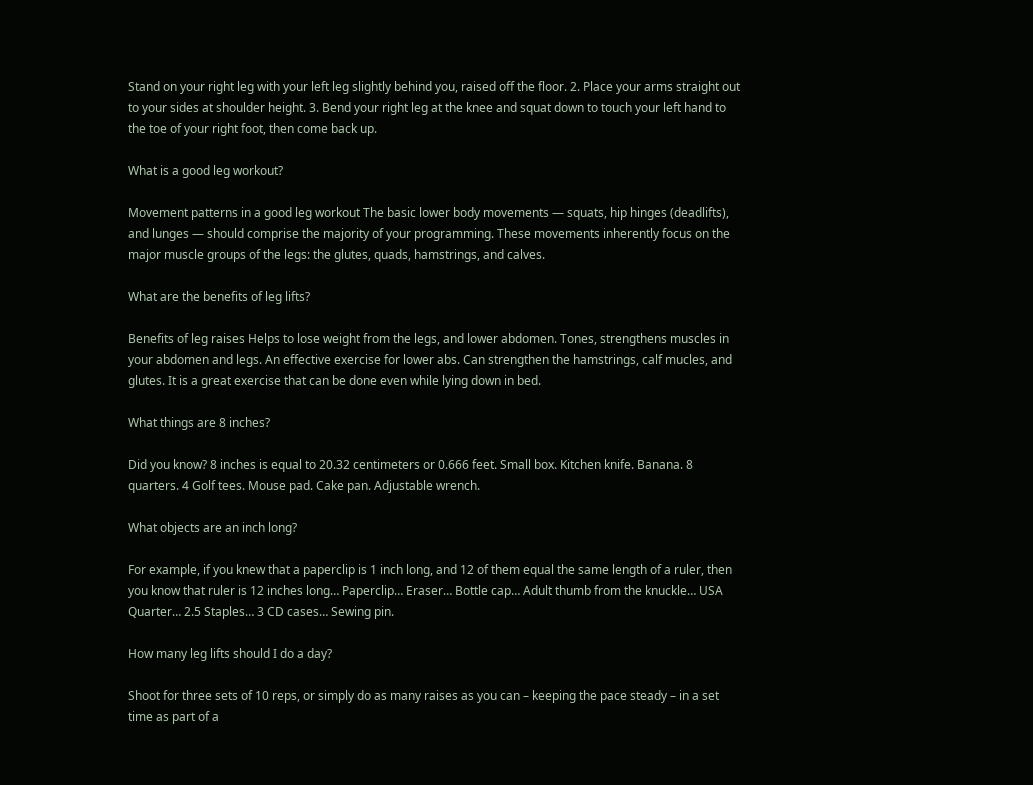Stand on your right leg with your left leg slightly behind you, raised off the floor. 2. Place your arms straight out to your sides at shoulder height. 3. Bend your right leg at the knee and squat down to touch your left hand to the toe of your right foot, then come back up.

What is a good leg workout?

Movement patterns in a good leg workout The basic lower body movements — squats, hip hinges (deadlifts), and lunges — should comprise the majority of your programming. These movements inherently focus on the major muscle groups of the legs: the glutes, quads, hamstrings, and calves.

What are the benefits of leg lifts?

Benefits of leg raises Helps to lose weight from the legs, and lower abdomen. Tones, strengthens muscles in your abdomen and legs. An effective exercise for lower abs. Can strengthen the hamstrings, calf mucles, and glutes. It is a great exercise that can be done even while lying down in bed.

What things are 8 inches?

Did you know? 8 inches is equal to 20.32 centimeters or 0.666 feet. Small box. Kitchen knife. Banana. 8 quarters. 4 Golf tees. Mouse pad. Cake pan. Adjustable wrench.

What objects are an inch long?

For example, if you knew that a paperclip is 1 inch long, and 12 of them equal the same length of a ruler, then you know that ruler is 12 inches long… Paperclip… Eraser… Bottle cap… Adult thumb from the knuckle… USA Quarter… 2.5 Staples… 3 CD cases… Sewing pin.

How many leg lifts should I do a day?

Shoot for three sets of 10 reps, or simply do as many raises as you can – keeping the pace steady – in a set time as part of a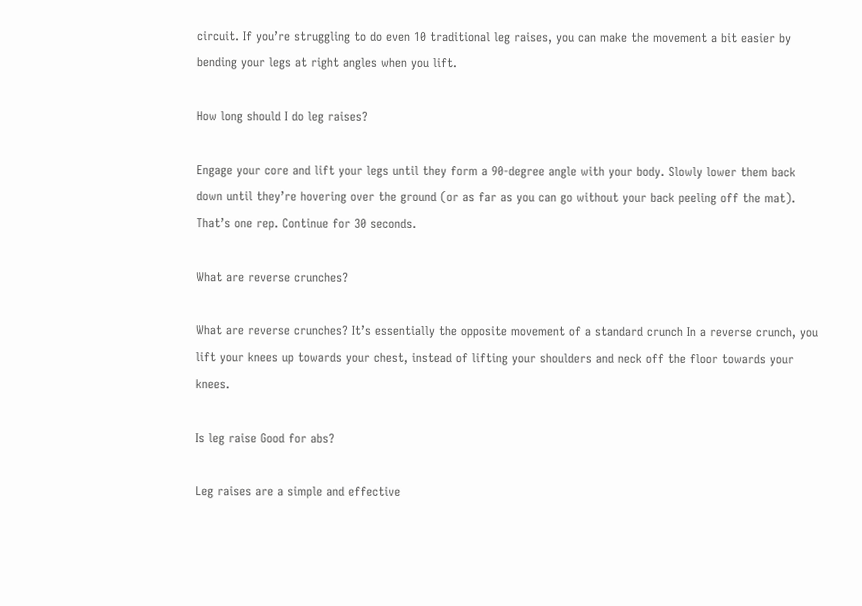circuit. If you’re struggling to do even 10 traditional leg raises, you can make the movement a bit easier by bending your legs at right angles when you lift.

How long should I do leg raises?

Engage your core and lift your legs until they form a 90-degree angle with your body. Slowly lower them back down until they’re hovering over the ground (or as far as you can go without your back peeling off the mat). That’s one rep. Continue for 30 seconds.

What are reverse crunches?

What are reverse crunches? It’s essentially the opposite movement of a standard crunch In a reverse crunch, you lift your knees up towards your chest, instead of lifting your shoulders and neck off the floor towards your knees.

Is leg raise Good for abs?

Leg raises are a simple and effective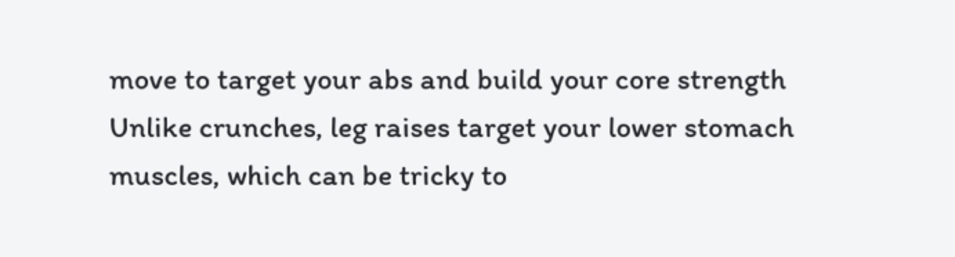move to target your abs and build your core strength Unlike crunches, leg raises target your lower stomach muscles, which can be tricky to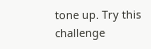tone up. Try this challenge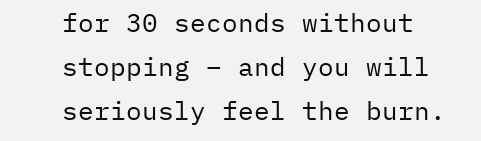for 30 seconds without stopping – and you will seriously feel the burn.